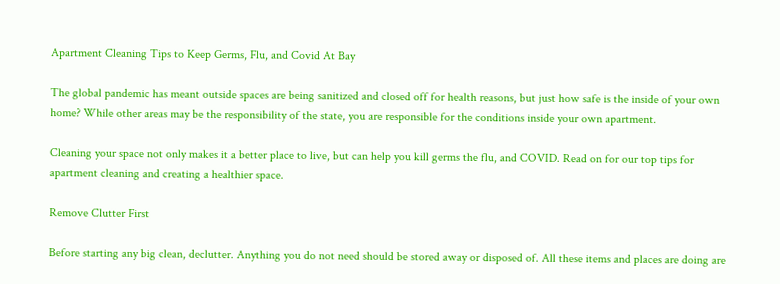Apartment Cleaning Tips to Keep Germs, Flu, and Covid At Bay

The global pandemic has meant outside spaces are being sanitized and closed off for health reasons, but just how safe is the inside of your own home? While other areas may be the responsibility of the state, you are responsible for the conditions inside your own apartment.

Cleaning your space not only makes it a better place to live, but can help you kill germs the flu, and COVID. Read on for our top tips for apartment cleaning and creating a healthier space.

Remove Clutter First

Before starting any big clean, declutter. Anything you do not need should be stored away or disposed of. All these items and places are doing are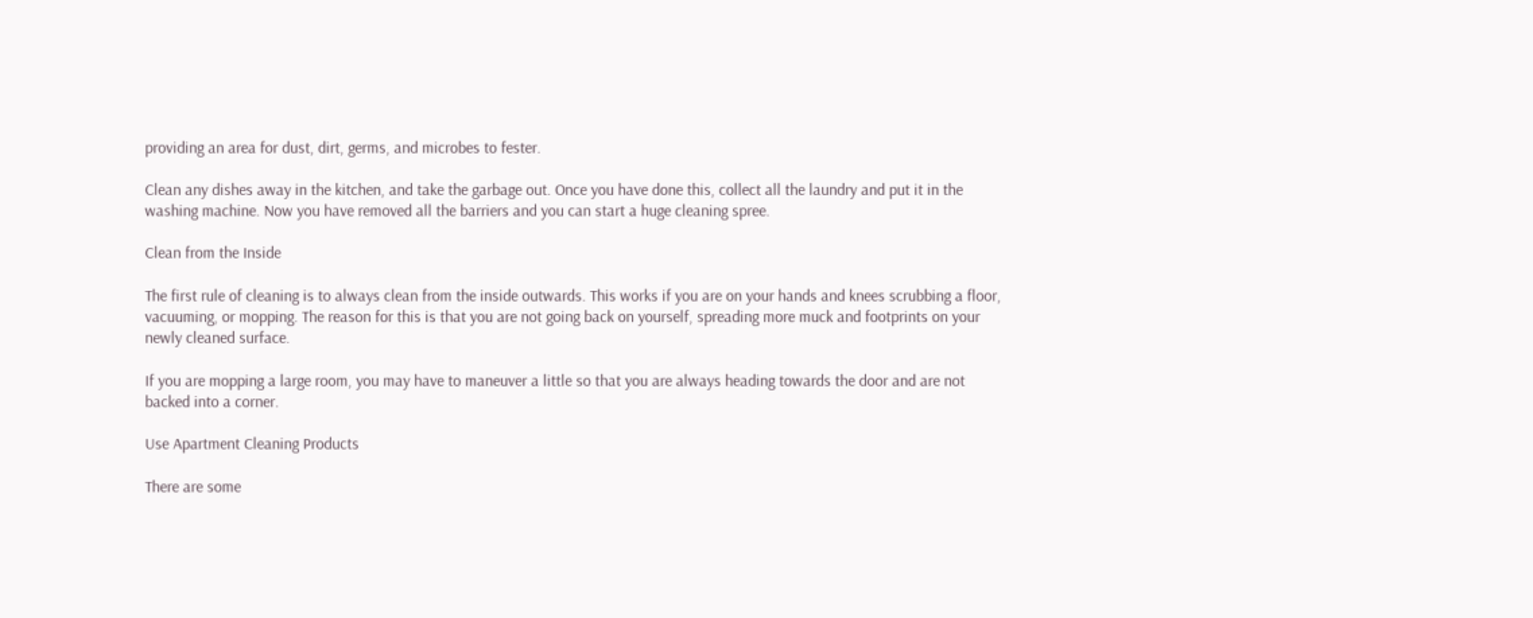providing an area for dust, dirt, germs, and microbes to fester.

Clean any dishes away in the kitchen, and take the garbage out. Once you have done this, collect all the laundry and put it in the washing machine. Now you have removed all the barriers and you can start a huge cleaning spree.

Clean from the Inside

The first rule of cleaning is to always clean from the inside outwards. This works if you are on your hands and knees scrubbing a floor, vacuuming, or mopping. The reason for this is that you are not going back on yourself, spreading more muck and footprints on your newly cleaned surface.

If you are mopping a large room, you may have to maneuver a little so that you are always heading towards the door and are not backed into a corner.

Use Apartment Cleaning Products

There are some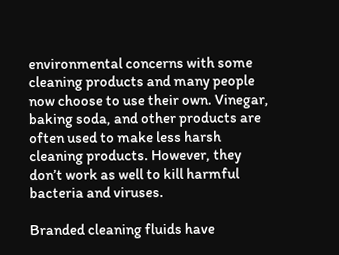environmental concerns with some cleaning products and many people now choose to use their own. Vinegar, baking soda, and other products are often used to make less harsh cleaning products. However, they don’t work as well to kill harmful bacteria and viruses.

Branded cleaning fluids have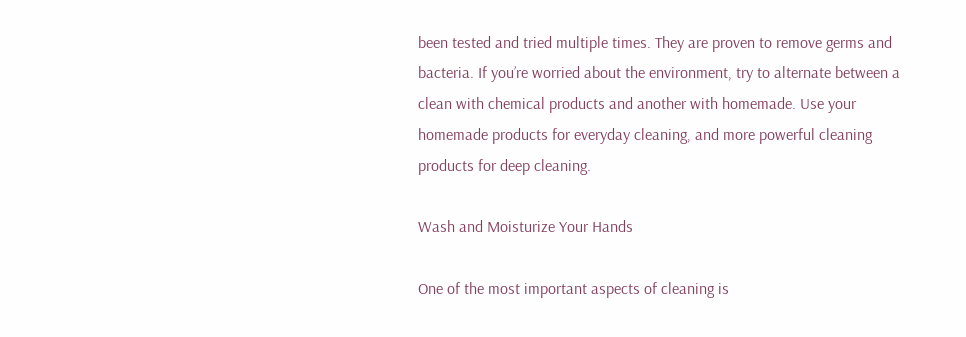been tested and tried multiple times. They are proven to remove germs and bacteria. If you’re worried about the environment, try to alternate between a clean with chemical products and another with homemade. Use your homemade products for everyday cleaning, and more powerful cleaning products for deep cleaning.

Wash and Moisturize Your Hands

One of the most important aspects of cleaning is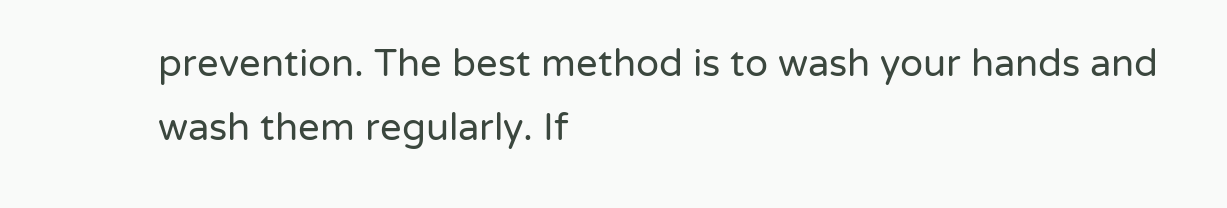prevention. The best method is to wash your hands and wash them regularly. If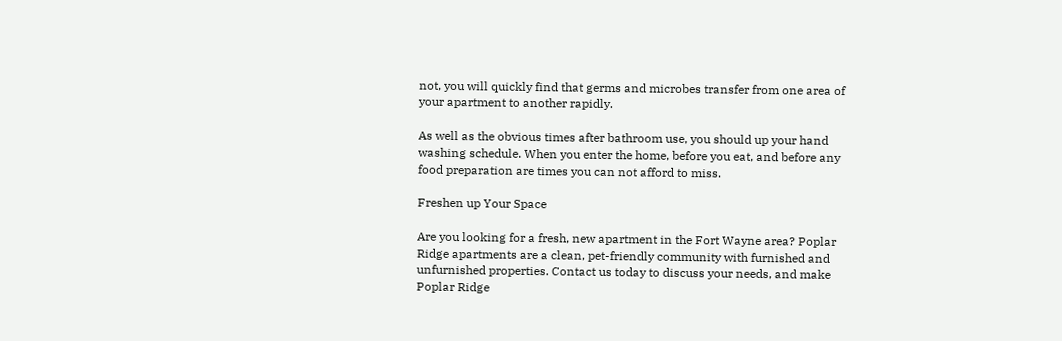not, you will quickly find that germs and microbes transfer from one area of your apartment to another rapidly.

As well as the obvious times after bathroom use, you should up your hand washing schedule. When you enter the home, before you eat, and before any food preparation are times you can not afford to miss.

Freshen up Your Space

Are you looking for a fresh, new apartment in the Fort Wayne area? Poplar Ridge apartments are a clean, pet-friendly community with furnished and unfurnished properties. Contact us today to discuss your needs, and make Poplar Ridge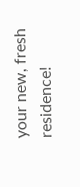your new, fresh residence!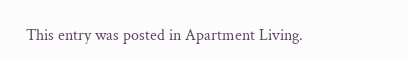This entry was posted in Apartment Living.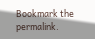Bookmark the permalink.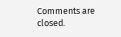Comments are closed.